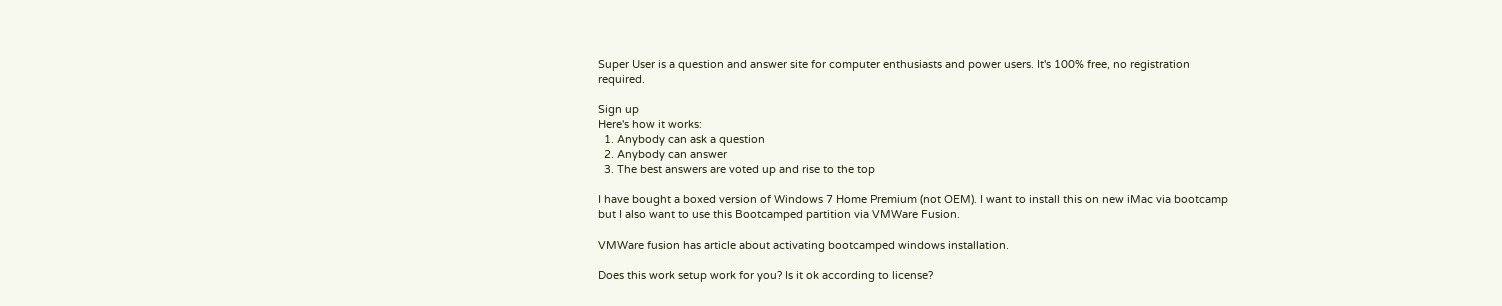Super User is a question and answer site for computer enthusiasts and power users. It's 100% free, no registration required.

Sign up
Here's how it works:
  1. Anybody can ask a question
  2. Anybody can answer
  3. The best answers are voted up and rise to the top

I have bought a boxed version of Windows 7 Home Premium (not OEM). I want to install this on new iMac via bootcamp but I also want to use this Bootcamped partition via VMWare Fusion.

VMWare fusion has article about activating bootcamped windows installation.

Does this work setup work for you? Is it ok according to license?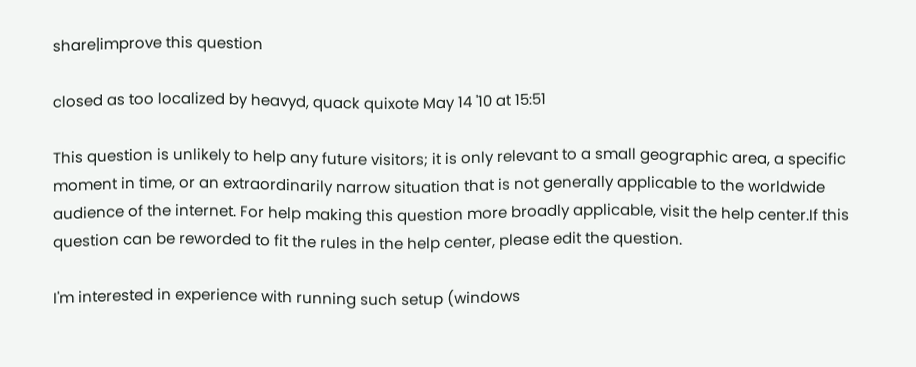share|improve this question

closed as too localized by heavyd, quack quixote May 14 '10 at 15:51

This question is unlikely to help any future visitors; it is only relevant to a small geographic area, a specific moment in time, or an extraordinarily narrow situation that is not generally applicable to the worldwide audience of the internet. For help making this question more broadly applicable, visit the help center.If this question can be reworded to fit the rules in the help center, please edit the question.

I'm interested in experience with running such setup (windows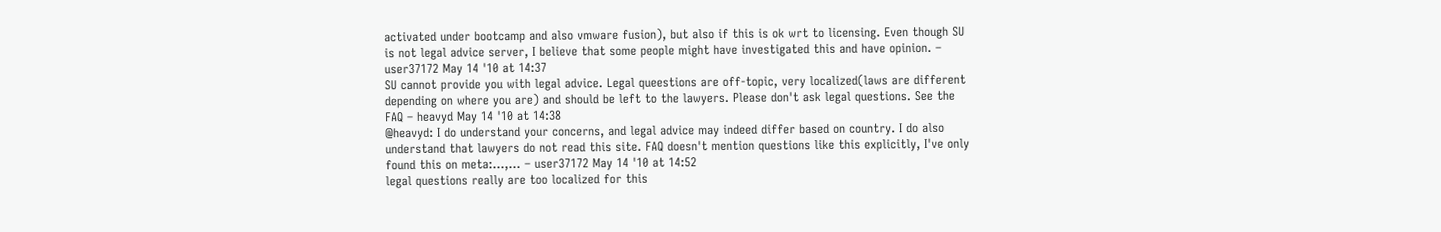activated under bootcamp and also vmware fusion), but also if this is ok wrt to licensing. Even though SU is not legal advice server, I believe that some people might have investigated this and have opinion. – user37172 May 14 '10 at 14:37
SU cannot provide you with legal advice. Legal queestions are off-topic, very localized(laws are different depending on where you are) and should be left to the lawyers. Please don't ask legal questions. See the FAQ – heavyd May 14 '10 at 14:38
@heavyd: I do understand your concerns, and legal advice may indeed differ based on country. I do also understand that lawyers do not read this site. FAQ doesn't mention questions like this explicitly, I've only found this on meta:…,… – user37172 May 14 '10 at 14:52
legal questions really are too localized for this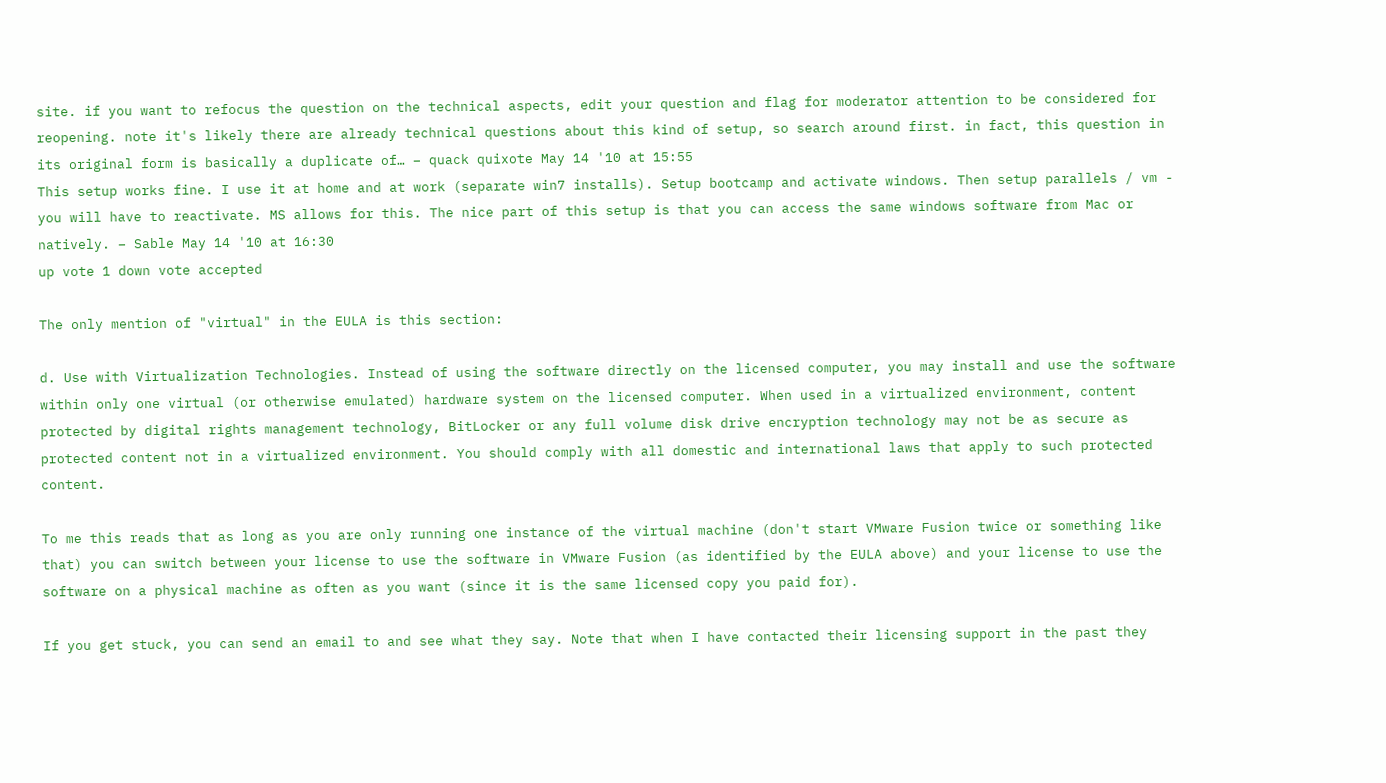site. if you want to refocus the question on the technical aspects, edit your question and flag for moderator attention to be considered for reopening. note it's likely there are already technical questions about this kind of setup, so search around first. in fact, this question in its original form is basically a duplicate of… – quack quixote May 14 '10 at 15:55
This setup works fine. I use it at home and at work (separate win7 installs). Setup bootcamp and activate windows. Then setup parallels / vm - you will have to reactivate. MS allows for this. The nice part of this setup is that you can access the same windows software from Mac or natively. – Sable May 14 '10 at 16:30
up vote 1 down vote accepted

The only mention of "virtual" in the EULA is this section:

d. Use with Virtualization Technologies. Instead of using the software directly on the licensed computer, you may install and use the software within only one virtual (or otherwise emulated) hardware system on the licensed computer. When used in a virtualized environment, content protected by digital rights management technology, BitLocker or any full volume disk drive encryption technology may not be as secure as protected content not in a virtualized environment. You should comply with all domestic and international laws that apply to such protected content.

To me this reads that as long as you are only running one instance of the virtual machine (don't start VMware Fusion twice or something like that) you can switch between your license to use the software in VMware Fusion (as identified by the EULA above) and your license to use the software on a physical machine as often as you want (since it is the same licensed copy you paid for).

If you get stuck, you can send an email to and see what they say. Note that when I have contacted their licensing support in the past they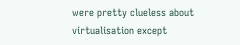were pretty clueless about virtualisation except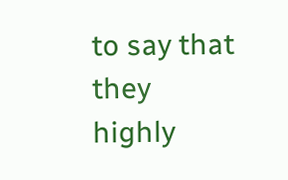to say that they highly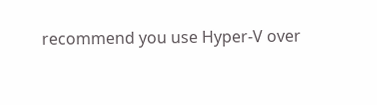recommend you use Hyper-V over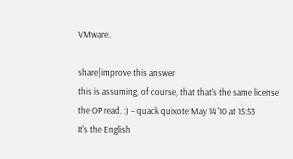VMware.

share|improve this answer
this is assuming, of course, that that's the same license the OP read. :) – quack quixote May 14 '10 at 15:53
It's the English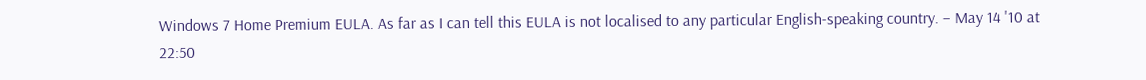Windows 7 Home Premium EULA. As far as I can tell this EULA is not localised to any particular English-speaking country. – May 14 '10 at 22:50